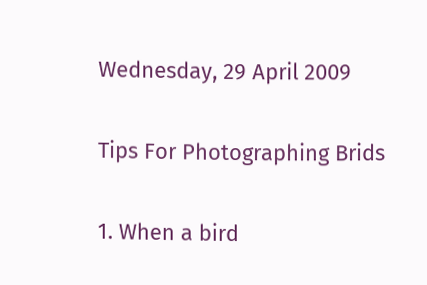Wednesday, 29 April 2009

Tips For Photographing Brids

1. When a bird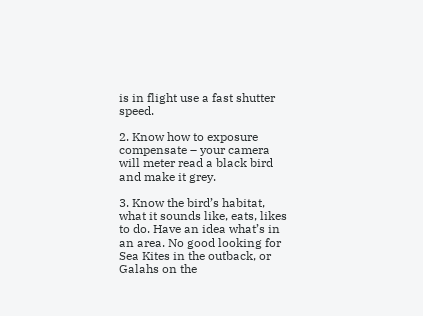is in flight use a fast shutter speed.

2. Know how to exposure compensate – your camera will meter read a black bird and make it grey.

3. Know the bird’s habitat, what it sounds like, eats, likes to do. Have an idea what’s in an area. No good looking for Sea Kites in the outback, or Galahs on the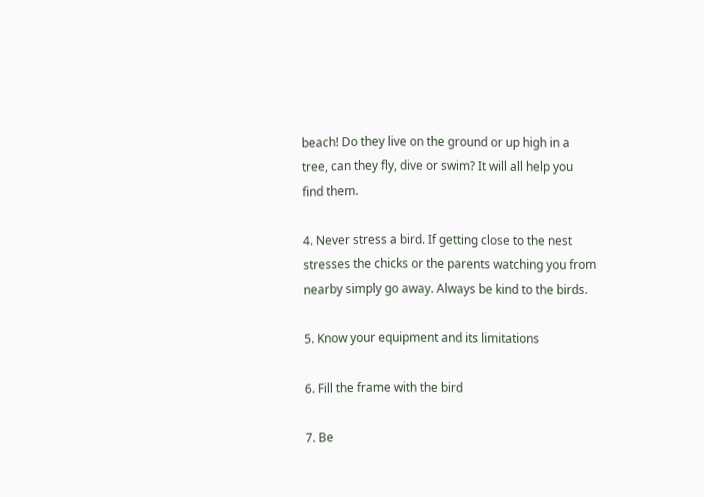beach! Do they live on the ground or up high in a tree, can they fly, dive or swim? It will all help you find them.

4. Never stress a bird. If getting close to the nest stresses the chicks or the parents watching you from nearby simply go away. Always be kind to the birds.

5. Know your equipment and its limitations

6. Fill the frame with the bird

7. Be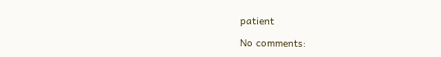patient

No comments: